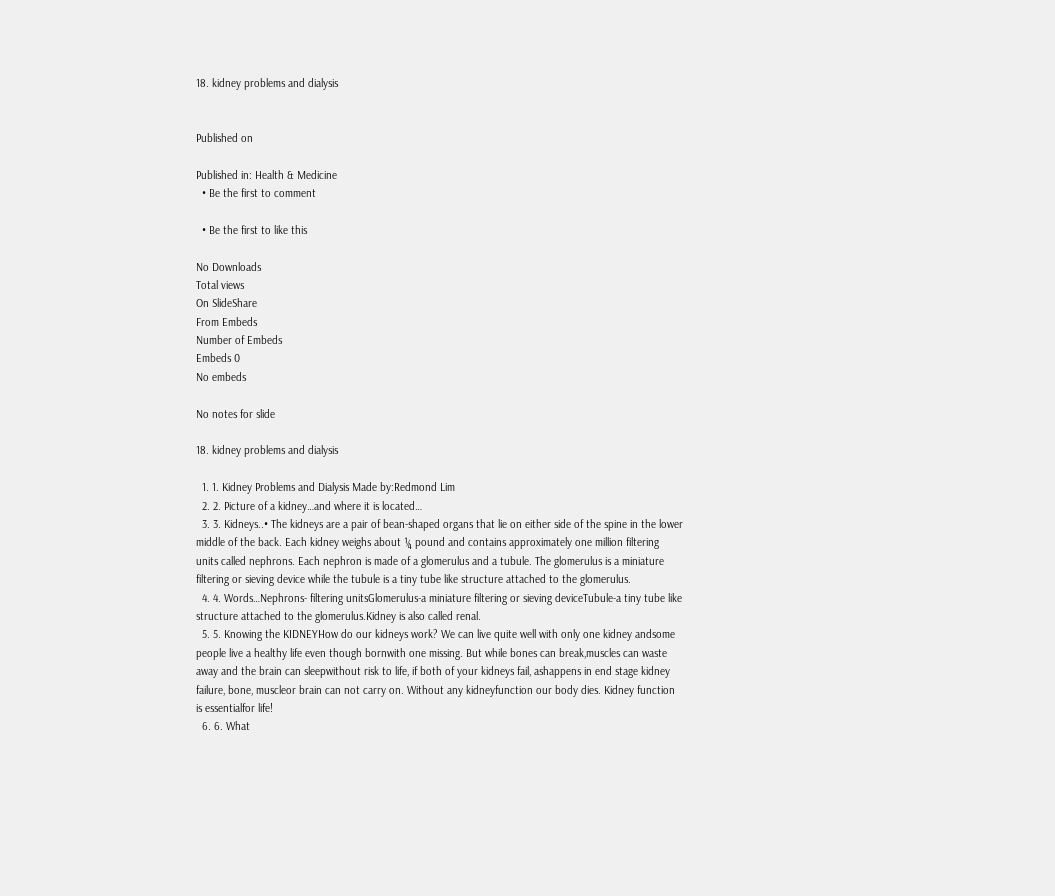18. kidney problems and dialysis


Published on

Published in: Health & Medicine
  • Be the first to comment

  • Be the first to like this

No Downloads
Total views
On SlideShare
From Embeds
Number of Embeds
Embeds 0
No embeds

No notes for slide

18. kidney problems and dialysis

  1. 1. Kidney Problems and Dialysis Made by:Redmond Lim
  2. 2. Picture of a kidney…and where it is located…
  3. 3. Kidneys..• The kidneys are a pair of bean-shaped organs that lie on either side of the spine in the lower middle of the back. Each kidney weighs about ¼ pound and contains approximately one million filtering units called nephrons. Each nephron is made of a glomerulus and a tubule. The glomerulus is a miniature filtering or sieving device while the tubule is a tiny tube like structure attached to the glomerulus.
  4. 4. Words…Nephrons- filtering unitsGlomerulus-a miniature filtering or sieving deviceTubule-a tiny tube like structure attached to the glomerulus.Kidney is also called renal.
  5. 5. Knowing the KIDNEYHow do our kidneys work? We can live quite well with only one kidney andsome people live a healthy life even though bornwith one missing. But while bones can break,muscles can waste away and the brain can sleepwithout risk to life, if both of your kidneys fail, ashappens in end stage kidney failure, bone, muscleor brain can not carry on. Without any kidneyfunction our body dies. Kidney function is essentialfor life!
  6. 6. What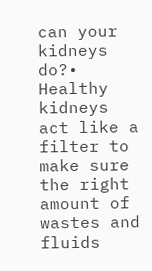can your kidneys do?• Healthy kidneys act like a filter to make sure the right amount of wastes and fluids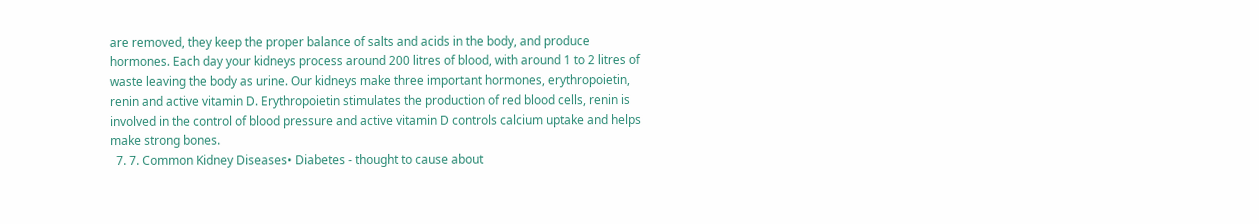are removed, they keep the proper balance of salts and acids in the body, and produce hormones. Each day your kidneys process around 200 litres of blood, with around 1 to 2 litres of waste leaving the body as urine. Our kidneys make three important hormones, erythropoietin, renin and active vitamin D. Erythropoietin stimulates the production of red blood cells, renin is involved in the control of blood pressure and active vitamin D controls calcium uptake and helps make strong bones.
  7. 7. Common Kidney Diseases• Diabetes - thought to cause about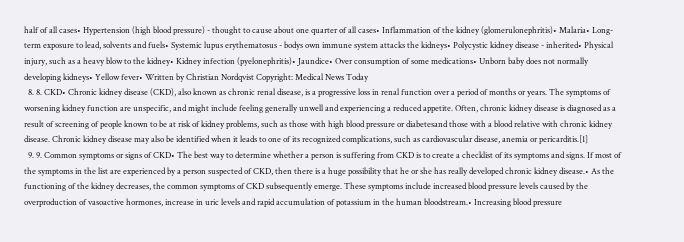half of all cases• Hypertension (high blood pressure) - thought to cause about one quarter of all cases• Inflammation of the kidney (glomerulonephritis)• Malaria• Long-term exposure to lead, solvents and fuels• Systemic lupus erythematosus - bodys own immune system attacks the kidneys• Polycystic kidney disease - inherited• Physical injury, such as a heavy blow to the kidney• Kidney infection (pyelonephritis)• Jaundice• Over consumption of some medications• Unborn baby does not normally developing kidneys• Yellow fever• Written by Christian Nordqvist Copyright: Medical News Today
  8. 8. CKD• Chronic kidney disease (CKD), also known as chronic renal disease, is a progressive loss in renal function over a period of months or years. The symptoms of worsening kidney function are unspecific, and might include feeling generally unwell and experiencing a reduced appetite. Often, chronic kidney disease is diagnosed as a result of screening of people known to be at risk of kidney problems, such as those with high blood pressure or diabetesand those with a blood relative with chronic kidney disease. Chronic kidney disease may also be identified when it leads to one of its recognized complications, such as cardiovascular disease, anemia or pericarditis.[1]
  9. 9. Common symptoms or signs of CKD• The best way to determine whether a person is suffering from CKD is to create a checklist of its symptoms and signs. If most of the symptoms in the list are experienced by a person suspected of CKD, then there is a huge possibility that he or she has really developed chronic kidney disease.• As the functioning of the kidney decreases, the common symptoms of CKD subsequently emerge. These symptoms include increased blood pressure levels caused by the overproduction of vasoactive hormones, increase in uric levels and rapid accumulation of potassium in the human bloodstream.• Increasing blood pressure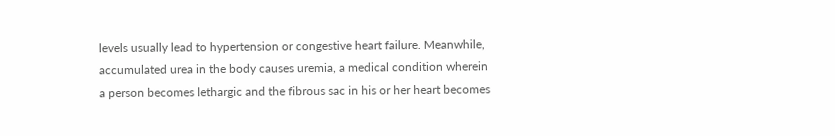levels usually lead to hypertension or congestive heart failure. Meanwhile, accumulated urea in the body causes uremia, a medical condition wherein a person becomes lethargic and the fibrous sac in his or her heart becomes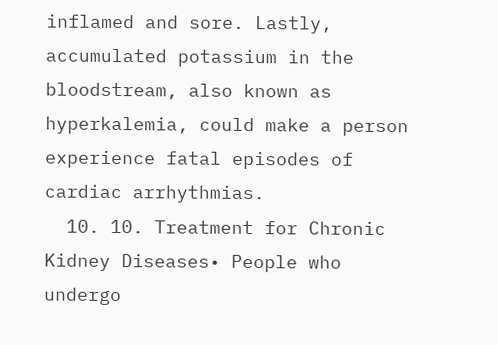inflamed and sore. Lastly, accumulated potassium in the bloodstream, also known as hyperkalemia, could make a person experience fatal episodes of cardiac arrhythmias.
  10. 10. Treatment for Chronic Kidney Diseases• People who undergo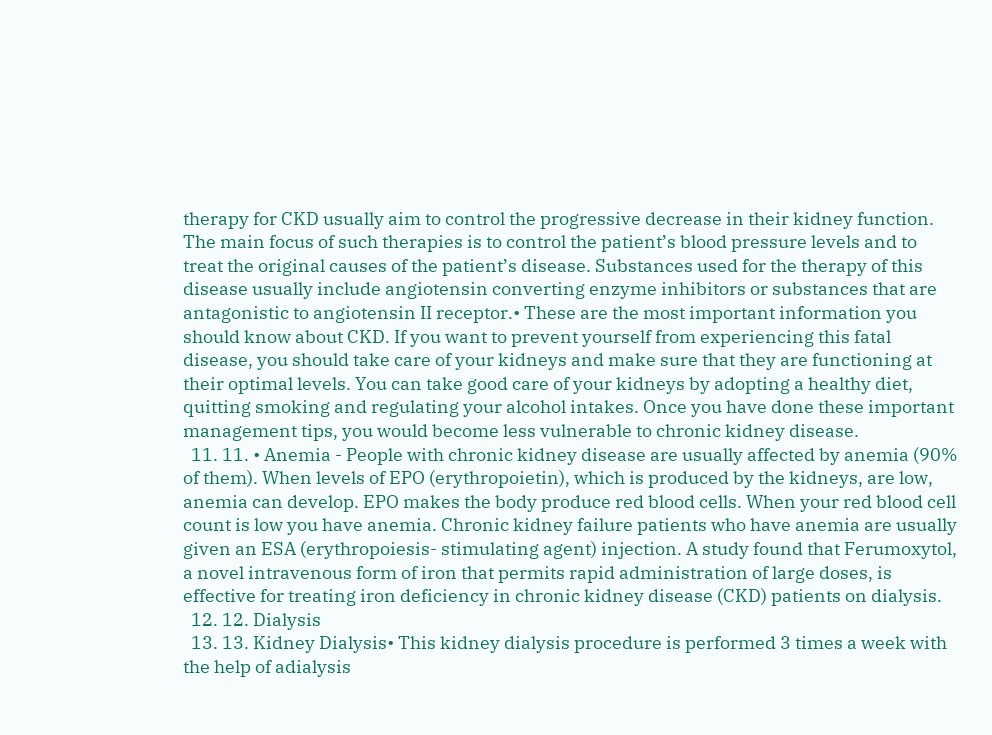therapy for CKD usually aim to control the progressive decrease in their kidney function. The main focus of such therapies is to control the patient’s blood pressure levels and to treat the original causes of the patient’s disease. Substances used for the therapy of this disease usually include angiotensin converting enzyme inhibitors or substances that are antagonistic to angiotensin II receptor.• These are the most important information you should know about CKD. If you want to prevent yourself from experiencing this fatal disease, you should take care of your kidneys and make sure that they are functioning at their optimal levels. You can take good care of your kidneys by adopting a healthy diet, quitting smoking and regulating your alcohol intakes. Once you have done these important management tips, you would become less vulnerable to chronic kidney disease.
  11. 11. • Anemia - People with chronic kidney disease are usually affected by anemia (90% of them). When levels of EPO (erythropoietin), which is produced by the kidneys, are low, anemia can develop. EPO makes the body produce red blood cells. When your red blood cell count is low you have anemia. Chronic kidney failure patients who have anemia are usually given an ESA (erythropoiesis- stimulating agent) injection. A study found that Ferumoxytol, a novel intravenous form of iron that permits rapid administration of large doses, is effective for treating iron deficiency in chronic kidney disease (CKD) patients on dialysis.
  12. 12. Dialysis
  13. 13. Kidney Dialysis• This kidney dialysis procedure is performed 3 times a week with the help of adialysis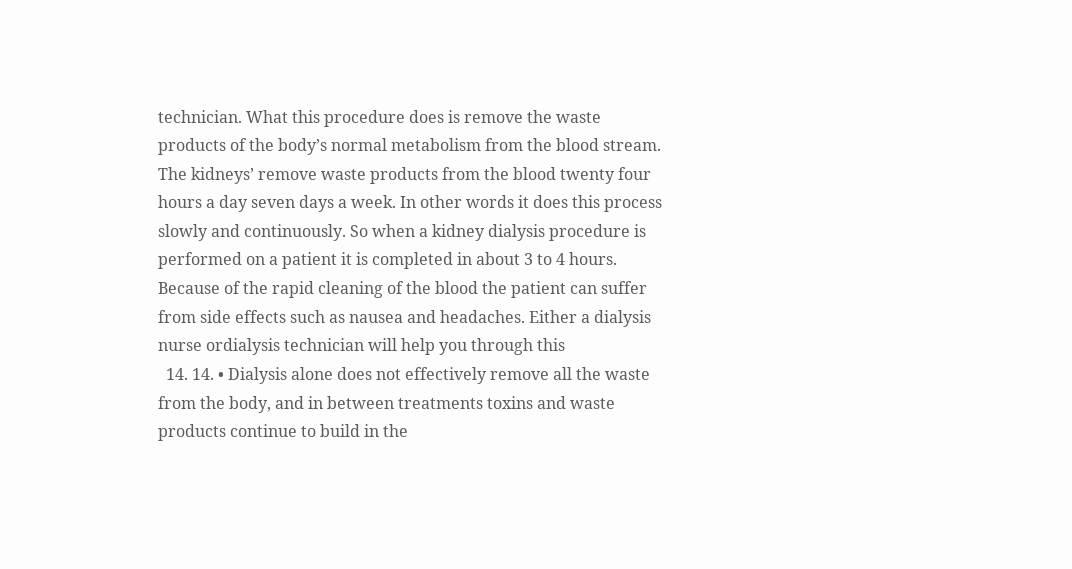technician. What this procedure does is remove the waste products of the body’s normal metabolism from the blood stream. The kidneys’ remove waste products from the blood twenty four hours a day seven days a week. In other words it does this process slowly and continuously. So when a kidney dialysis procedure is performed on a patient it is completed in about 3 to 4 hours. Because of the rapid cleaning of the blood the patient can suffer from side effects such as nausea and headaches. Either a dialysis nurse ordialysis technician will help you through this
  14. 14. • Dialysis alone does not effectively remove all the waste from the body, and in between treatments toxins and waste products continue to build in the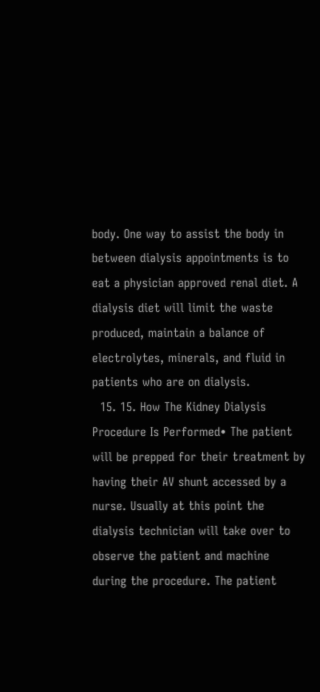body. One way to assist the body in between dialysis appointments is to eat a physician approved renal diet. A dialysis diet will limit the waste produced, maintain a balance of electrolytes, minerals, and fluid in patients who are on dialysis.
  15. 15. How The Kidney Dialysis Procedure Is Performed• The patient will be prepped for their treatment by having their AV shunt accessed by a nurse. Usually at this point the dialysis technician will take over to observe the patient and machine during the procedure. The patient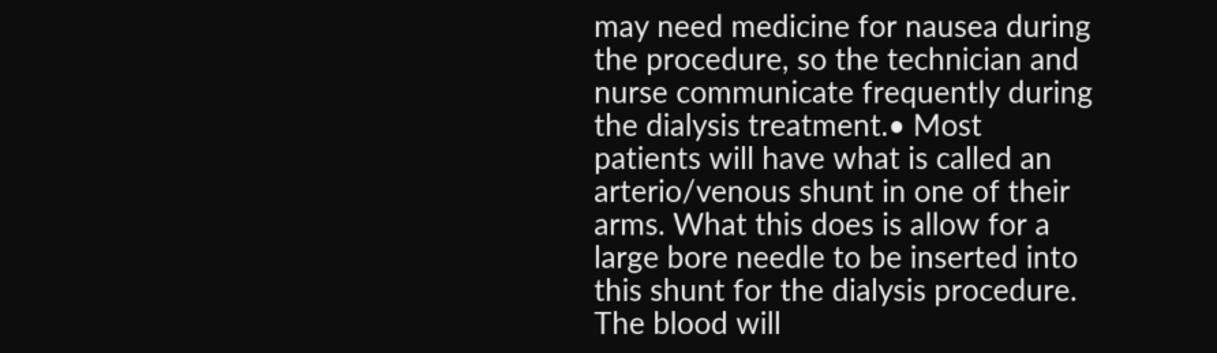may need medicine for nausea during the procedure, so the technician and nurse communicate frequently during the dialysis treatment.• Most patients will have what is called an arterio/venous shunt in one of their arms. What this does is allow for a large bore needle to be inserted into this shunt for the dialysis procedure. The blood will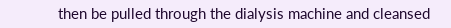then be pulled through the dialysis machine and cleansed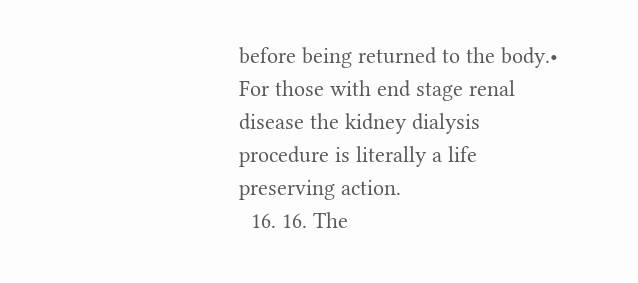before being returned to the body.• For those with end stage renal disease the kidney dialysis procedure is literally a life preserving action.
  16. 16. The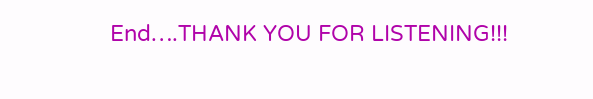End….THANK YOU FOR LISTENING!!!